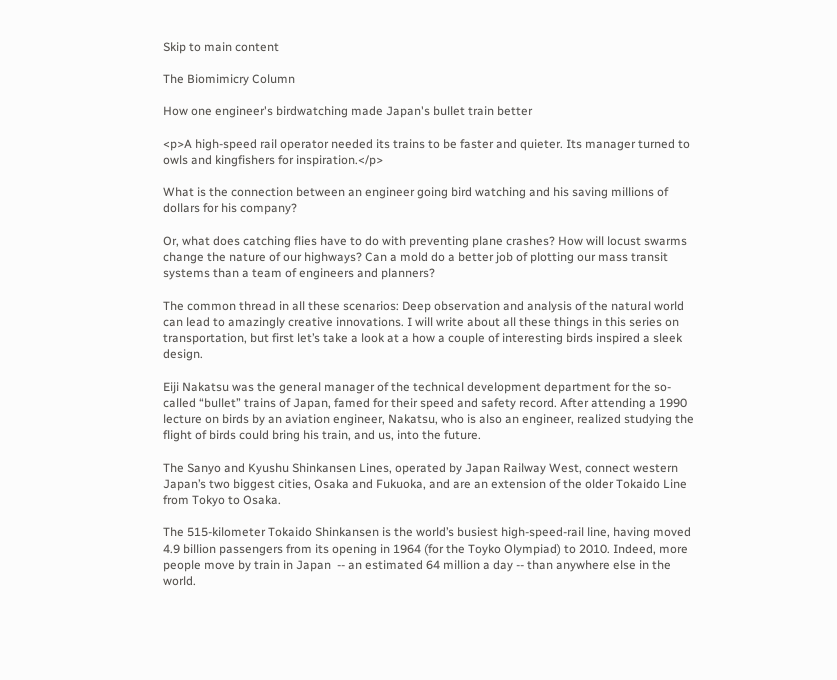Skip to main content

The Biomimicry Column

How one engineer's birdwatching made Japan's bullet train better

<p>A high-speed rail operator needed its trains to be faster and quieter. Its manager turned to owls and kingfishers for inspiration.</p>

What is the connection between an engineer going bird watching and his saving millions of dollars for his company?

Or, what does catching flies have to do with preventing plane crashes? How will locust swarms change the nature of our highways? Can a mold do a better job of plotting our mass transit systems than a team of engineers and planners?

The common thread in all these scenarios: Deep observation and analysis of the natural world can lead to amazingly creative innovations. I will write about all these things in this series on transportation, but first let’s take a look at a how a couple of interesting birds inspired a sleek design.

Eiji Nakatsu was the general manager of the technical development department for the so-called “bullet” trains of Japan, famed for their speed and safety record. After attending a 1990 lecture on birds by an aviation engineer, Nakatsu, who is also an engineer, realized studying the flight of birds could bring his train, and us, into the future.

The Sanyo and Kyushu Shinkansen Lines, operated by Japan Railway West, connect western Japan’s two biggest cities, Osaka and Fukuoka, and are an extension of the older Tokaido Line from Tokyo to Osaka.

The 515-kilometer Tokaido Shinkansen is the world’s busiest high-speed-rail line, having moved 4.9 billion passengers from its opening in 1964 (for the Toyko Olympiad) to 2010. Indeed, more people move by train in Japan  -- an estimated 64 million a day -- than anywhere else in the world.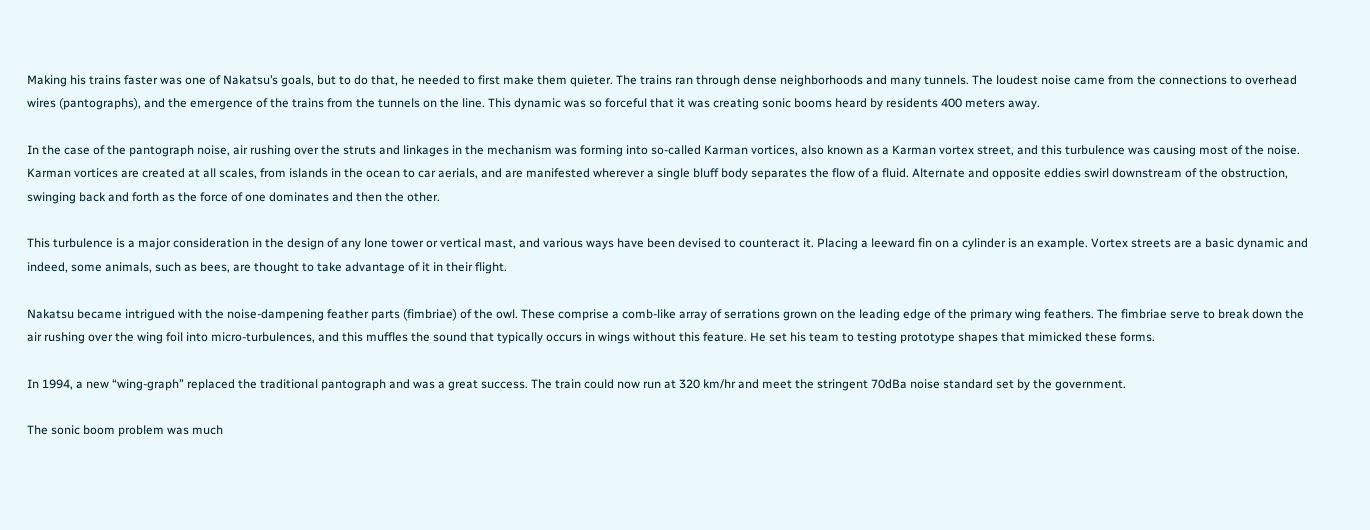Making his trains faster was one of Nakatsu’s goals, but to do that, he needed to first make them quieter. The trains ran through dense neighborhoods and many tunnels. The loudest noise came from the connections to overhead wires (pantographs), and the emergence of the trains from the tunnels on the line. This dynamic was so forceful that it was creating sonic booms heard by residents 400 meters away.

In the case of the pantograph noise, air rushing over the struts and linkages in the mechanism was forming into so-called Karman vortices, also known as a Karman vortex street, and this turbulence was causing most of the noise. Karman vortices are created at all scales, from islands in the ocean to car aerials, and are manifested wherever a single bluff body separates the flow of a fluid. Alternate and opposite eddies swirl downstream of the obstruction, swinging back and forth as the force of one dominates and then the other.

This turbulence is a major consideration in the design of any lone tower or vertical mast, and various ways have been devised to counteract it. Placing a leeward fin on a cylinder is an example. Vortex streets are a basic dynamic and indeed, some animals, such as bees, are thought to take advantage of it in their flight.

Nakatsu became intrigued with the noise-dampening feather parts (fimbriae) of the owl. These comprise a comb-like array of serrations grown on the leading edge of the primary wing feathers. The fimbriae serve to break down the air rushing over the wing foil into micro-turbulences, and this muffles the sound that typically occurs in wings without this feature. He set his team to testing prototype shapes that mimicked these forms.

In 1994, a new “wing-graph” replaced the traditional pantograph and was a great success. The train could now run at 320 km/hr and meet the stringent 70dBa noise standard set by the government.

The sonic boom problem was much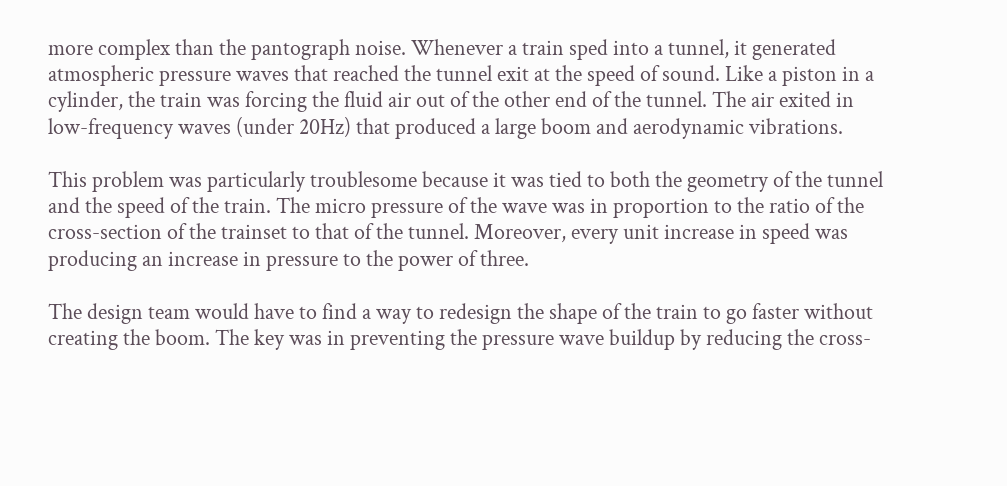more complex than the pantograph noise. Whenever a train sped into a tunnel, it generated atmospheric pressure waves that reached the tunnel exit at the speed of sound. Like a piston in a cylinder, the train was forcing the fluid air out of the other end of the tunnel. The air exited in low-frequency waves (under 20Hz) that produced a large boom and aerodynamic vibrations.

This problem was particularly troublesome because it was tied to both the geometry of the tunnel and the speed of the train. The micro pressure of the wave was in proportion to the ratio of the cross-section of the trainset to that of the tunnel. Moreover, every unit increase in speed was producing an increase in pressure to the power of three.

The design team would have to find a way to redesign the shape of the train to go faster without creating the boom. The key was in preventing the pressure wave buildup by reducing the cross-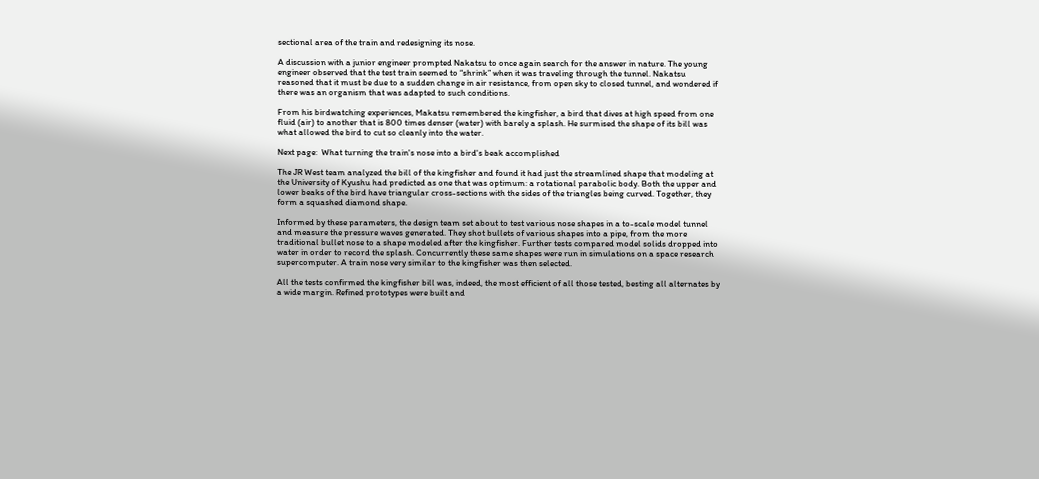sectional area of the train and redesigning its nose.

A discussion with a junior engineer prompted Nakatsu to once again search for the answer in nature. The young engineer observed that the test train seemed to “shrink” when it was traveling through the tunnel. Nakatsu reasoned that it must be due to a sudden change in air resistance, from open sky to closed tunnel, and wondered if there was an organism that was adapted to such conditions.

From his birdwatching experiences, Makatsu remembered the kingfisher, a bird that dives at high speed from one fluid (air) to another that is 800 times denser (water) with barely a splash. He surmised the shape of its bill was what allowed the bird to cut so cleanly into the water.

Next page:  What turning the train's nose into a bird's beak accomplished

The JR West team analyzed the bill of the kingfisher and found it had just the streamlined shape that modeling at the University of Kyushu had predicted as one that was optimum: a rotational parabolic body. Both the upper and lower beaks of the bird have triangular cross-sections with the sides of the triangles being curved. Together, they form a squashed diamond shape.

Informed by these parameters, the design team set about to test various nose shapes in a to-scale model tunnel and measure the pressure waves generated. They shot bullets of various shapes into a pipe, from the more traditional bullet nose to a shape modeled after the kingfisher. Further tests compared model solids dropped into water in order to record the splash. Concurrently these same shapes were run in simulations on a space research supercomputer. A train nose very similar to the kingfisher was then selected.

All the tests confirmed the kingfisher bill was, indeed, the most efficient of all those tested, besting all alternates by a wide margin. Refined prototypes were built and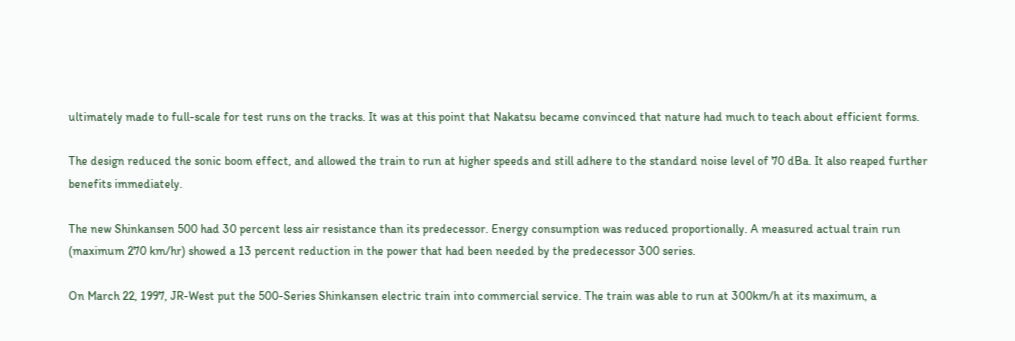ultimately made to full-scale for test runs on the tracks. It was at this point that Nakatsu became convinced that nature had much to teach about efficient forms.

The design reduced the sonic boom effect, and allowed the train to run at higher speeds and still adhere to the standard noise level of 70 dBa. It also reaped further benefits immediately.

The new Shinkansen 500 had 30 percent less air resistance than its predecessor. Energy consumption was reduced proportionally. A measured actual train run (maximum 270 km/hr) showed a 13 percent reduction in the power that had been needed by the predecessor 300 series.

On March 22, 1997, JR-West put the 500-Series Shinkansen electric train into commercial service. The train was able to run at 300km/h at its maximum, a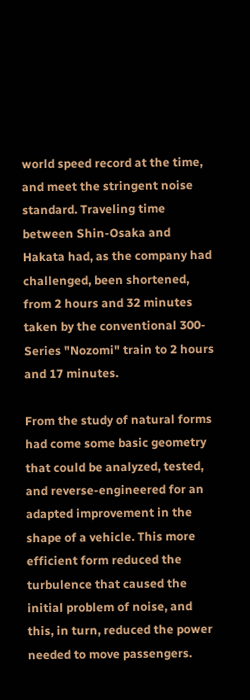world speed record at the time, and meet the stringent noise standard. Traveling time between Shin-Osaka and Hakata had, as the company had challenged, been shortened, from 2 hours and 32 minutes taken by the conventional 300-Series "Nozomi" train to 2 hours and 17 minutes.

From the study of natural forms had come some basic geometry that could be analyzed, tested, and reverse-engineered for an adapted improvement in the shape of a vehicle. This more efficient form reduced the turbulence that caused the initial problem of noise, and this, in turn, reduced the power needed to move passengers.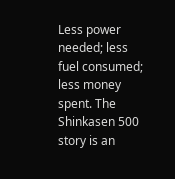Less power needed; less fuel consumed; less money spent. The Shinkasen 500 story is an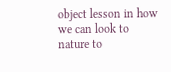object lesson in how we can look to nature to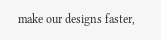make our designs faster,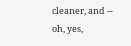cleaner, and -- oh, yes,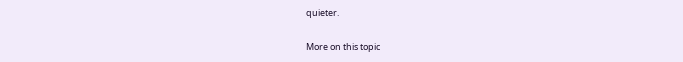quieter.

More on this topic